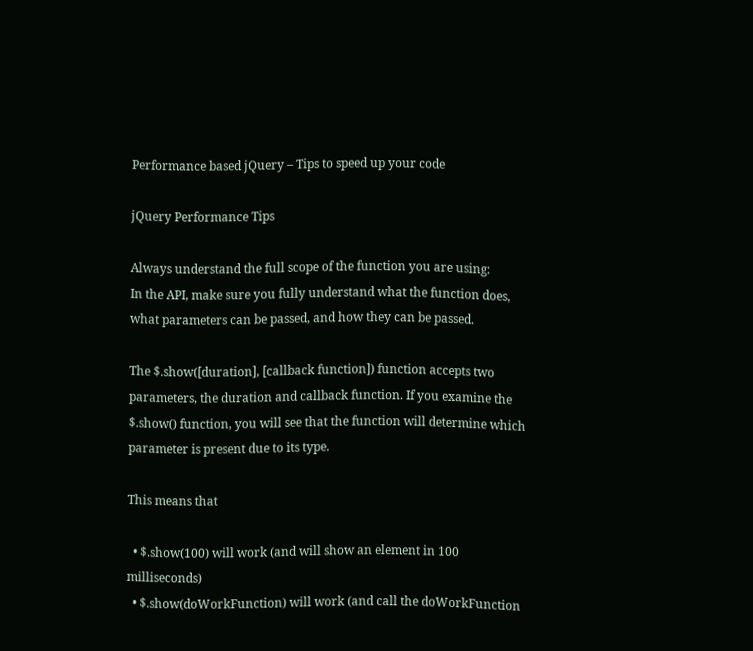Performance based jQuery – Tips to speed up your code

jQuery Performance Tips

Always understand the full scope of the function you are using:
In the API, make sure you fully understand what the function does, what parameters can be passed, and how they can be passed.

The $.show([duration], [callback function]) function accepts two parameters, the duration and callback function. If you examine the $.show() function, you will see that the function will determine which parameter is present due to its type.

This means that

  • $.show(100) will work (and will show an element in 100 milliseconds)
  • $.show(doWorkFunction) will work (and call the doWorkFunction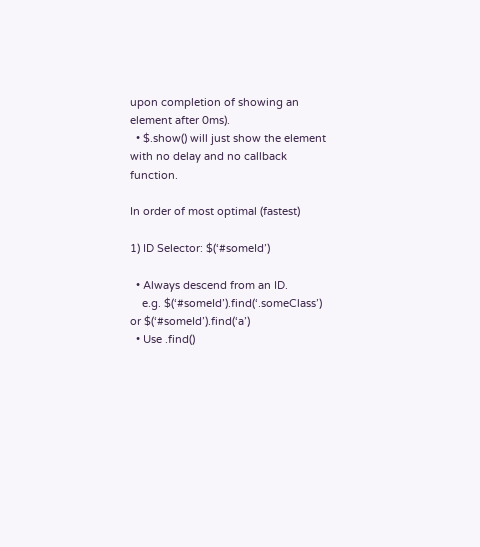upon completion of showing an element after 0ms).
  • $.show() will just show the element with no delay and no callback function.

In order of most optimal (fastest)

1) ID Selector: $(‘#someId’)

  • Always descend from an ID.
    e.g. $(‘#someId’).find(‘.someClass’) or $(‘#someId’).find(‘a’)
  • Use .find()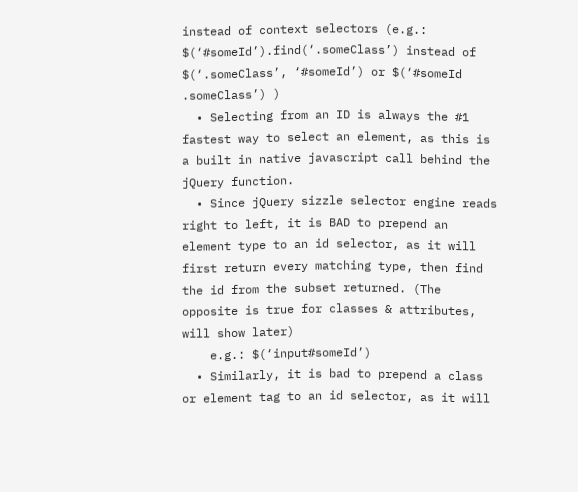instead of context selectors (e.g.: $(‘#someId’).find(‘.someClass’) instead of $(‘.someClass’, ‘#someId’) or $(‘#someId .someClass’) )
  • Selecting from an ID is always the #1 fastest way to select an element, as this is a built in native javascript call behind the jQuery function.
  • Since jQuery sizzle selector engine reads right to left, it is BAD to prepend an element type to an id selector, as it will first return every matching type, then find the id from the subset returned. (The opposite is true for classes & attributes, will show later)
    e.g.: $(‘input#someId’)
  • Similarly, it is bad to prepend a class or element tag to an id selector, as it will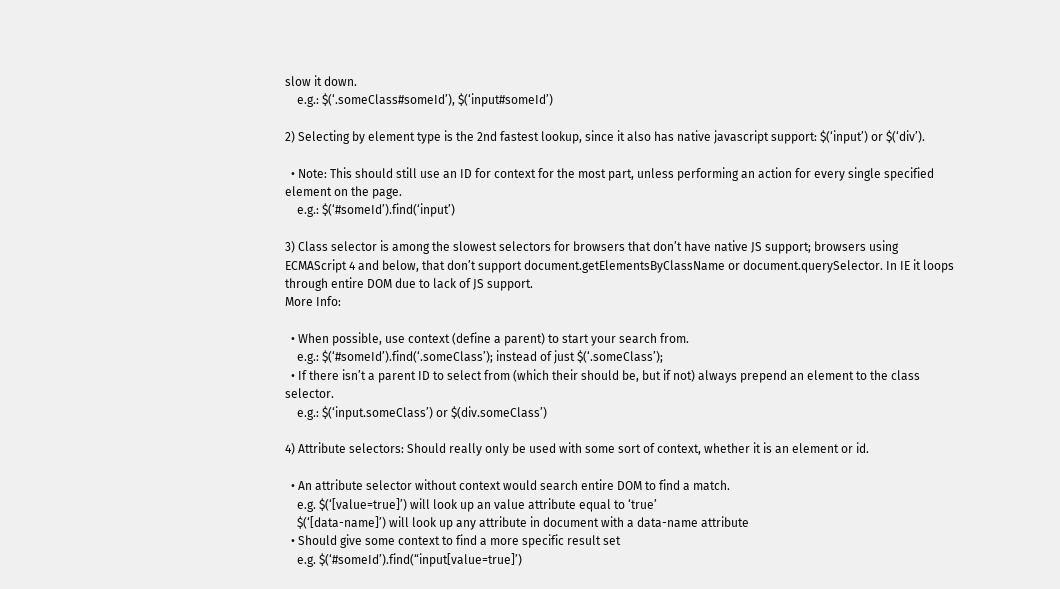slow it down.
    e.g.: $(‘.someClass#someId’), $(‘input#someId’)

2) Selecting by element type is the 2nd fastest lookup, since it also has native javascript support: $(‘input’) or $(‘div’).

  • Note: This should still use an ID for context for the most part, unless performing an action for every single specified element on the page.
    e.g.: $(‘#someId’).find(‘input’)

3) Class selector is among the slowest selectors for browsers that don’t have native JS support; browsers using ECMAScript 4 and below, that don’t support document.getElementsByClassName or document.querySelector. In IE it loops through entire DOM due to lack of JS support.
More Info:

  • When possible, use context (define a parent) to start your search from.
    e.g.: $(‘#someId’).find(‘.someClass’); instead of just $(‘.someClass’);
  • If there isn’t a parent ID to select from (which their should be, but if not) always prepend an element to the class selector.
    e.g.: $(‘input.someClass’) or $(div.someClass’)

4) Attribute selectors: Should really only be used with some sort of context, whether it is an element or id.

  • An attribute selector without context would search entire DOM to find a match.
    e.g. $(‘[value=true]’) will look up an value attribute equal to ‘true’
    $(‘[data-name]’) will look up any attribute in document with a data-name attribute
  • Should give some context to find a more specific result set
    e.g. $(‘#someId’).find(“input[value=true]’)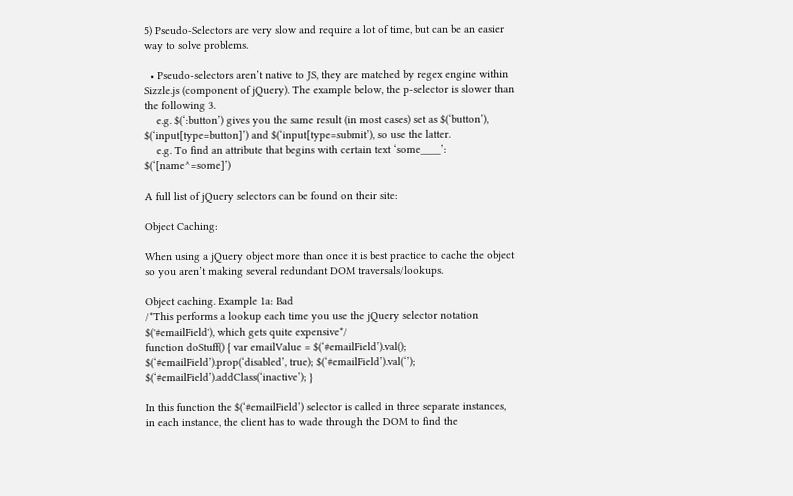5) Pseudo-Selectors are very slow and require a lot of time, but can be an easier way to solve problems.

  • Pseudo-selectors aren’t native to JS, they are matched by regex engine within Sizzle.js (component of jQuery). The example below, the p-selector is slower than the following 3.
    e.g. $(‘:button’) gives you the same result (in most cases) set as $(‘button’), $(‘input[type=button]’) and $(‘input[type=submit’), so use the latter.
    e.g. To find an attribute that begins with certain text ‘some____’: $(‘[name^=some]’)

A full list of jQuery selectors can be found on their site:

Object Caching:

When using a jQuery object more than once it is best practice to cache the object so you aren’t making several redundant DOM traversals/lookups.

Object caching. Example 1a: Bad
/*This performs a lookup each time you use the jQuery selector notation $('#emailField'), which gets quite expensive*/
function doStuff() { var emailValue = $(‘#emailField’).val(); $(‘#emailField’).prop(‘disabled’, true); $(‘#emailField’).val(‘’); $(‘#emailField’).addClass(‘inactive’); }

In this function the $(‘#emailField’) selector is called in three separate instances, in each instance, the client has to wade through the DOM to find the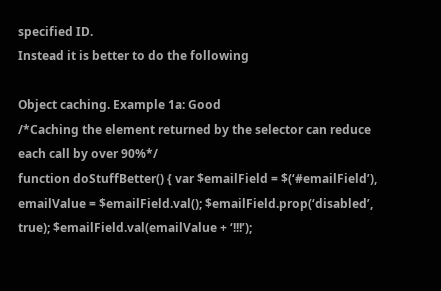specified ID.
Instead it is better to do the following

Object caching. Example 1a: Good
/*Caching the element returned by the selector can reduce each call by over 90%*/
function doStuffBetter() { var $emailField = $(‘#emailField’), emailValue = $emailField.val(); $emailField.prop(‘disabled’, true); $emailField.val(emailValue + ‘!!!’);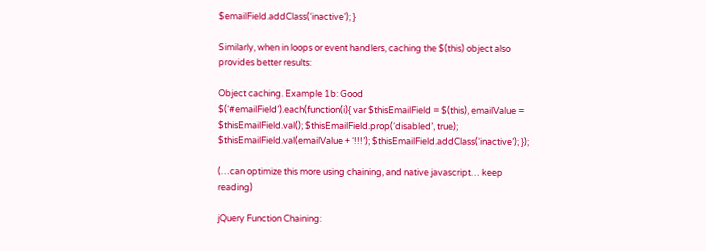$emailField.addClass(‘inactive’); }

Similarly, when in loops or event handlers, caching the $(this) object also provides better results:

Object caching. Example 1b: Good
$(‘#emailField’).each(function(i){ var $thisEmailField = $(this), emailValue = $thisEmailField.val(); $thisEmailField.prop(‘disabled’, true); $thisEmailField.val(emailValue + ‘!!!’); $thisEmailField.addClass(‘inactive’); });

(…can optimize this more using chaining, and native javascript… keep reading)

jQuery Function Chaining: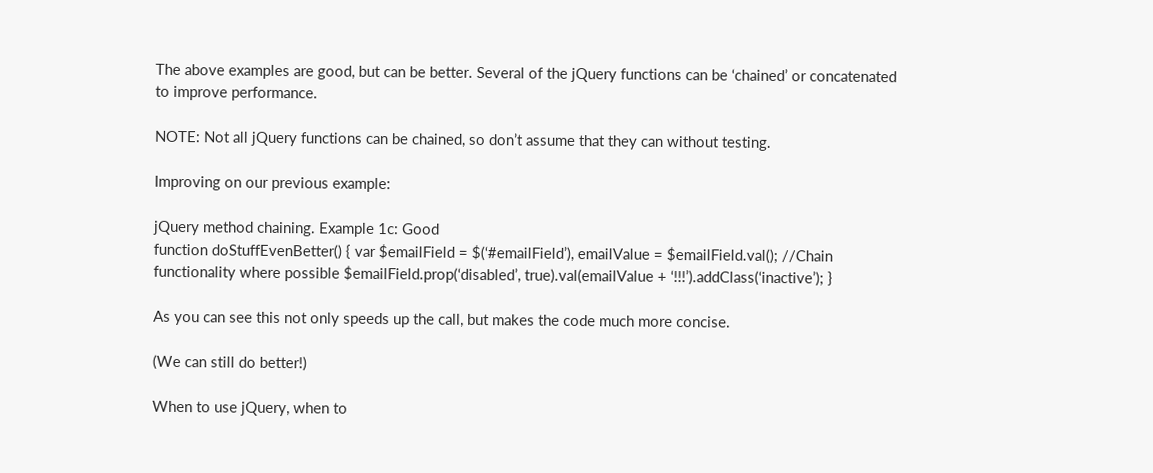The above examples are good, but can be better. Several of the jQuery functions can be ‘chained’ or concatenated to improve performance.

NOTE: Not all jQuery functions can be chained, so don’t assume that they can without testing.

Improving on our previous example:

jQuery method chaining. Example 1c: Good
function doStuffEvenBetter() { var $emailField = $(‘#emailField’), emailValue = $emailField.val(); //Chain functionality where possible $emailField.prop(‘disabled’, true).val(emailValue + ‘!!!’).addClass(‘inactive’); }

As you can see this not only speeds up the call, but makes the code much more concise.

(We can still do better!)

When to use jQuery, when to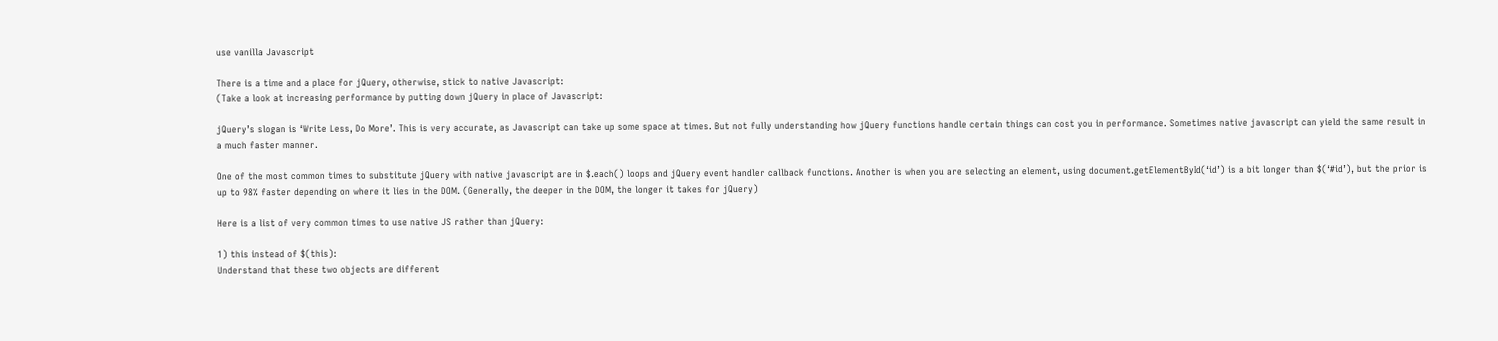use vanilla Javascript

There is a time and a place for jQuery, otherwise, stick to native Javascript:
(Take a look at increasing performance by putting down jQuery in place of Javascript:

jQuery’s slogan is ‘Write Less, Do More’. This is very accurate, as Javascript can take up some space at times. But not fully understanding how jQuery functions handle certain things can cost you in performance. Sometimes native javascript can yield the same result in a much faster manner.

One of the most common times to substitute jQuery with native javascript are in $.each() loops and jQuery event handler callback functions. Another is when you are selecting an element, using document.getElementById(‘id’) is a bit longer than $(‘#id’), but the prior is up to 98% faster depending on where it lies in the DOM. (Generally, the deeper in the DOM, the longer it takes for jQuery)

Here is a list of very common times to use native JS rather than jQuery:

1) this instead of $(this):
Understand that these two objects are different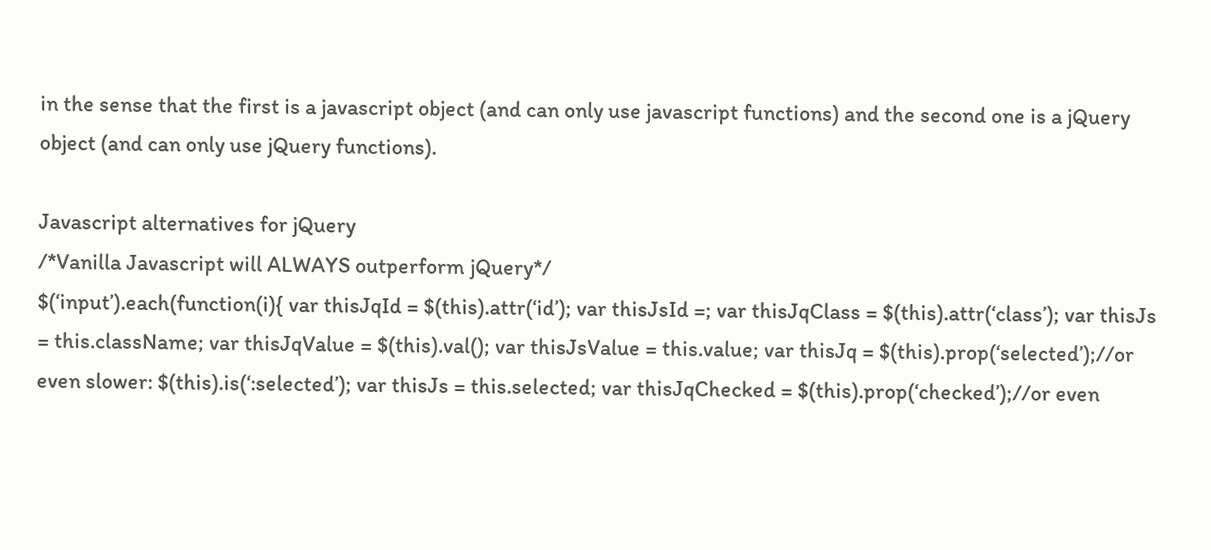in the sense that the first is a javascript object (and can only use javascript functions) and the second one is a jQuery object (and can only use jQuery functions).

Javascript alternatives for jQuery
/*Vanilla Javascript will ALWAYS outperform jQuery*/
$(‘input’).each(function(i){ var thisJqId = $(this).attr(‘id’); var thisJsId =; var thisJqClass = $(this).attr(‘class’); var thisJs = this.className; var thisJqValue = $(this).val(); var thisJsValue = this.value; var thisJq = $(this).prop(‘selected’);//or even slower: $(this).is(‘:selected’); var thisJs = this.selected; var thisJqChecked = $(this).prop(‘checked’);//or even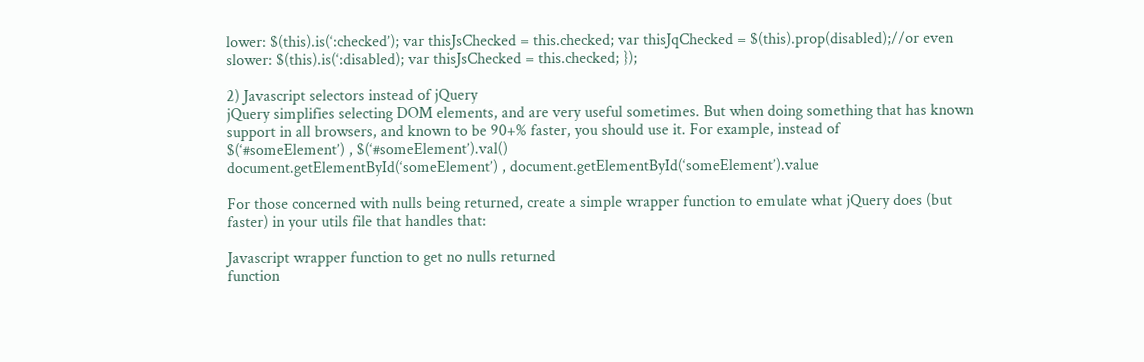lower: $(this).is(‘:checked’); var thisJsChecked = this.checked; var thisJqChecked = $(this).prop(disabled);//or even slower: $(this).is(‘:disabled); var thisJsChecked = this.checked; });

2) Javascript selectors instead of jQuery
jQuery simplifies selecting DOM elements, and are very useful sometimes. But when doing something that has known support in all browsers, and known to be 90+% faster, you should use it. For example, instead of
$(‘#someElement’) , $(‘#someElement’).val()
document.getElementById(‘someElement’) , document.getElementById(‘someElement’).value

For those concerned with nulls being returned, create a simple wrapper function to emulate what jQuery does (but faster) in your utils file that handles that:

Javascript wrapper function to get no nulls returned
function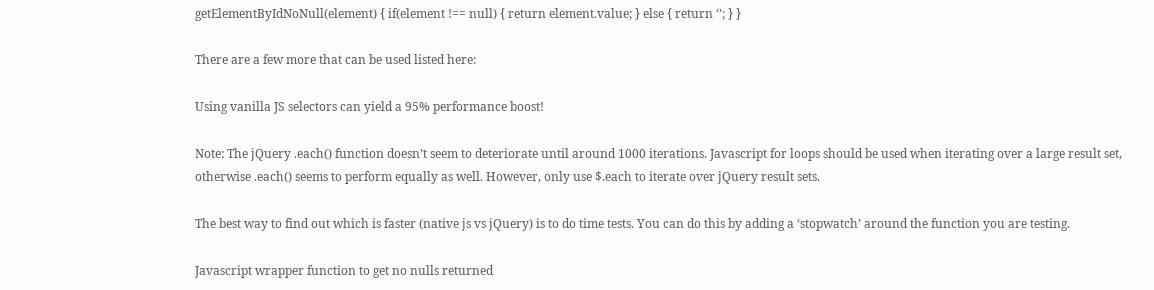getElementByIdNoNull(element) { if(element !== null) { return element.value; } else { return ‘’; } }

There are a few more that can be used listed here:

Using vanilla JS selectors can yield a 95% performance boost!

Note: The jQuery .each() function doesn’t seem to deteriorate until around 1000 iterations. Javascript for loops should be used when iterating over a large result set, otherwise .each() seems to perform equally as well. However, only use $.each to iterate over jQuery result sets.

The best way to find out which is faster (native js vs jQuery) is to do time tests. You can do this by adding a ‘stopwatch’ around the function you are testing.

Javascript wrapper function to get no nulls returned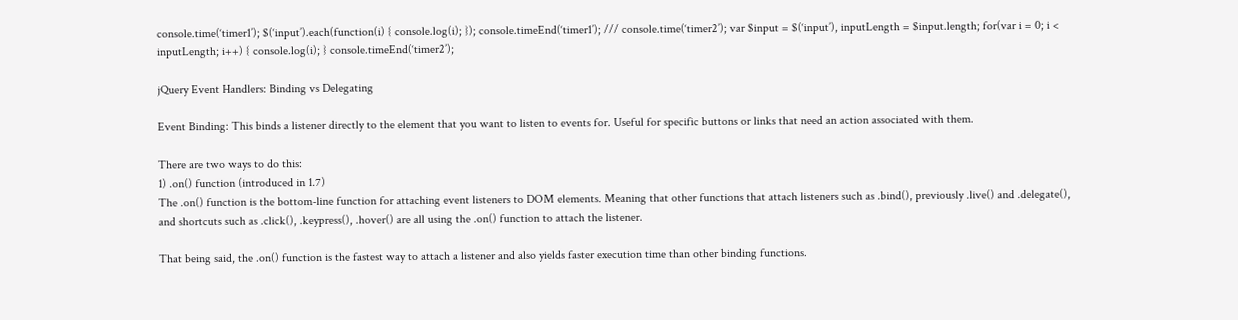console.time(‘timer1’); $(‘input’).each(function(i) { console.log(i); }); console.timeEnd(‘timer1’); /// console.time(‘timer2’); var $input = $(‘input’), inputLength = $input.length; for(var i = 0; i < inputLength; i++) { console.log(i); } console.timeEnd(‘timer2’);

jQuery Event Handlers: Binding vs Delegating

Event Binding: This binds a listener directly to the element that you want to listen to events for. Useful for specific buttons or links that need an action associated with them.

There are two ways to do this:
1) .on() function (introduced in 1.7)
The .on() function is the bottom-line function for attaching event listeners to DOM elements. Meaning that other functions that attach listeners such as .bind(), previously .live() and .delegate(), and shortcuts such as .click(), .keypress(), .hover() are all using the .on() function to attach the listener.

That being said, the .on() function is the fastest way to attach a listener and also yields faster execution time than other binding functions.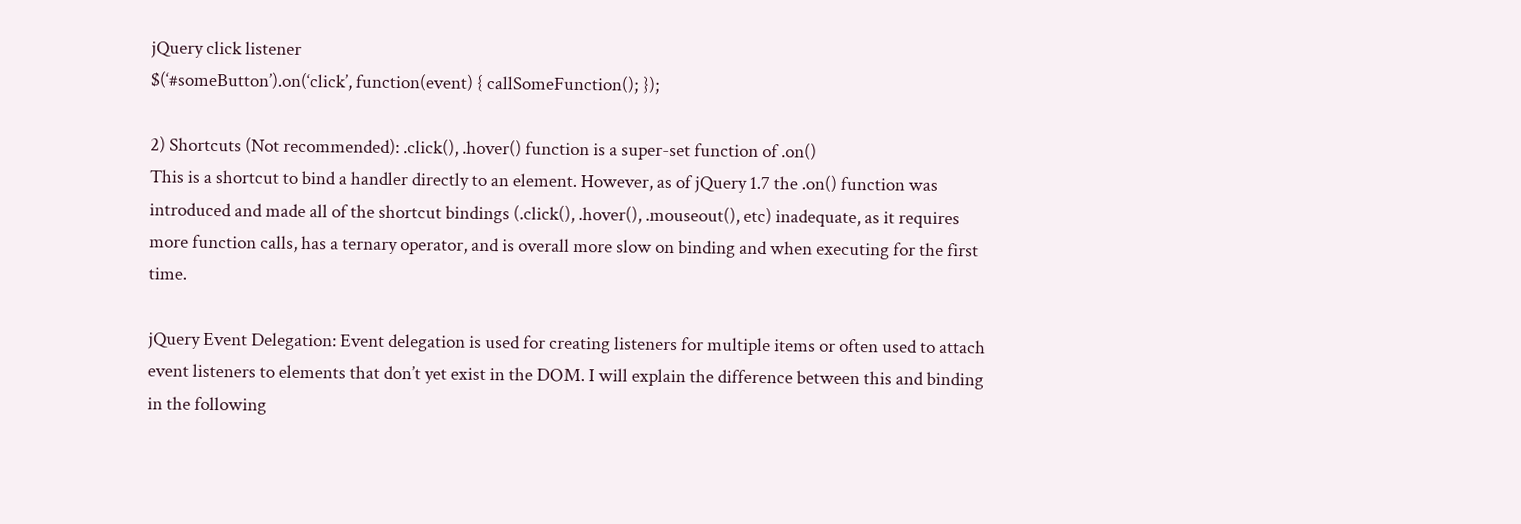jQuery click listener
$(‘#someButton’).on(‘click’, function(event) { callSomeFunction(); });

2) Shortcuts (Not recommended): .click(), .hover() function is a super-set function of .on()
This is a shortcut to bind a handler directly to an element. However, as of jQuery 1.7 the .on() function was introduced and made all of the shortcut bindings (.click(), .hover(), .mouseout(), etc) inadequate, as it requires more function calls, has a ternary operator, and is overall more slow on binding and when executing for the first time.

jQuery Event Delegation: Event delegation is used for creating listeners for multiple items or often used to attach event listeners to elements that don’t yet exist in the DOM. I will explain the difference between this and binding in the following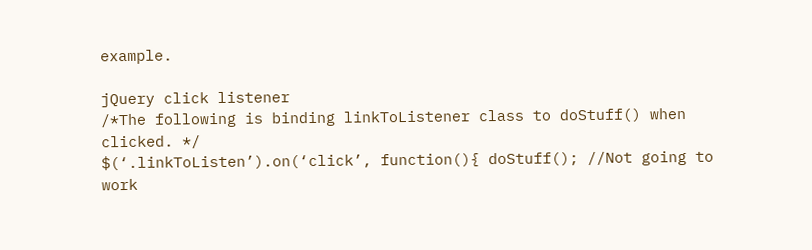example.

jQuery click listener
/*The following is binding linkToListener class to doStuff() when clicked. */
$(‘.linkToListen’).on(‘click’, function(){ doStuff(); //Not going to work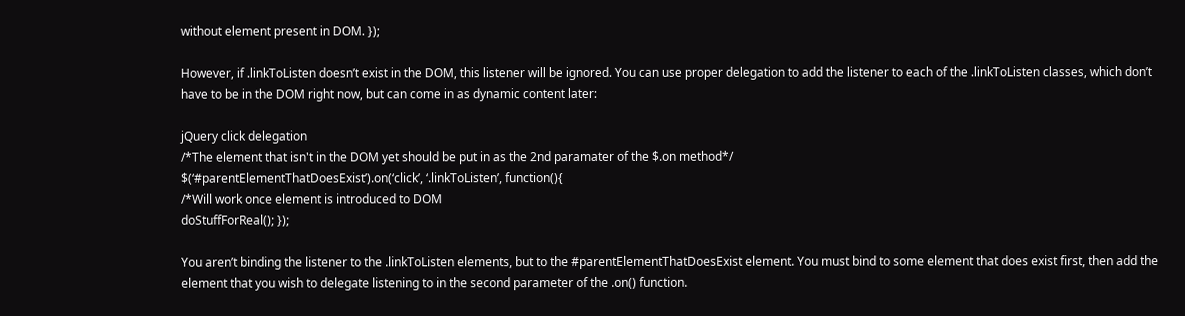without element present in DOM. });

However, if .linkToListen doesn’t exist in the DOM, this listener will be ignored. You can use proper delegation to add the listener to each of the .linkToListen classes, which don’t have to be in the DOM right now, but can come in as dynamic content later:

jQuery click delegation
/*The element that isn't in the DOM yet should be put in as the 2nd paramater of the $.on method*/
$(‘#parentElementThatDoesExist’).on(‘click’, ‘.linkToListen’, function(){
/*Will work once element is introduced to DOM
doStuffForReal(); });

You aren’t binding the listener to the .linkToListen elements, but to the #parentElementThatDoesExist element. You must bind to some element that does exist first, then add the element that you wish to delegate listening to in the second parameter of the .on() function.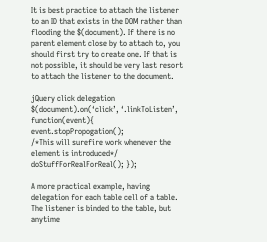It is best practice to attach the listener to an ID that exists in the DOM rather than flooding the $(document). If there is no parent element close by to attach to, you should first try to create one. If that is not possible, it should be very last resort to attach the listener to the document.

jQuery click delegation
$(document).on(‘click’, ‘.linkToListen’, function(event){ event.stopPropogation();
/*This will surefire work whenever the element is introduced*/
doStuffForRealForReal(); });

A more practical example, having delegation for each table cell of a table. The listener is binded to the table, but anytime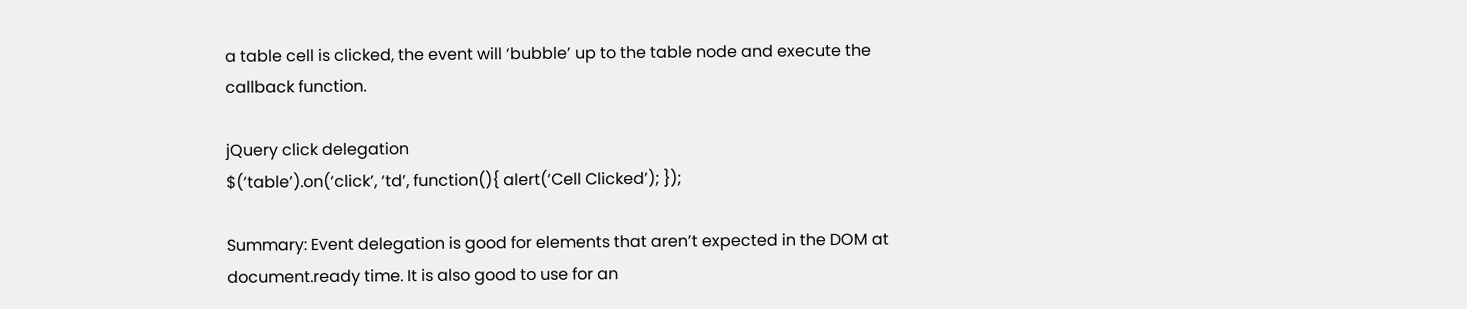a table cell is clicked, the event will ‘bubble’ up to the table node and execute the callback function.

jQuery click delegation
$(‘table’).on(‘click’, ‘td’, function(){ alert(‘Cell Clicked’); });

Summary: Event delegation is good for elements that aren’t expected in the DOM at document.ready time. It is also good to use for an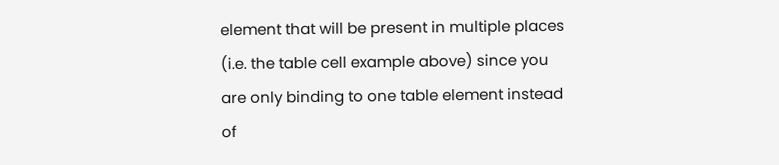element that will be present in multiple places (i.e. the table cell example above) since you are only binding to one table element instead of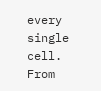every single cell. From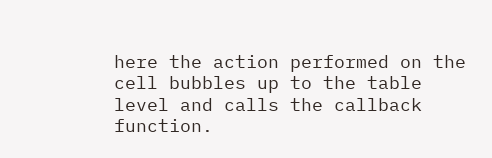here the action performed on the cell bubbles up to the table level and calls the callback function.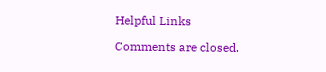Helpful Links

Comments are closed.